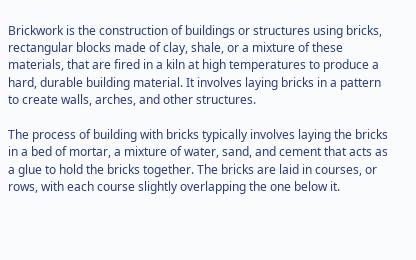Brickwork is the construction of buildings or structures using bricks, rectangular blocks made of clay, shale, or a mixture of these materials, that are fired in a kiln at high temperatures to produce a hard, durable building material. It involves laying bricks in a pattern to create walls, arches, and other structures.

The process of building with bricks typically involves laying the bricks in a bed of mortar, a mixture of water, sand, and cement that acts as a glue to hold the bricks together. The bricks are laid in courses, or rows, with each course slightly overlapping the one below it.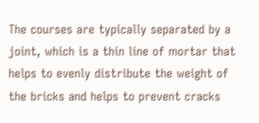The courses are typically separated by a joint, which is a thin line of mortar that helps to evenly distribute the weight of the bricks and helps to prevent cracks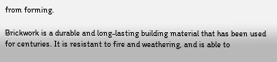from forming.

Brickwork is a durable and long-lasting building material that has been used for centuries. It is resistant to fire and weathering, and is able to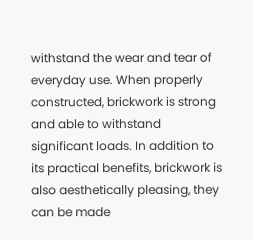withstand the wear and tear of everyday use. When properly constructed, brickwork is strong and able to withstand significant loads. In addition to its practical benefits, brickwork is also aesthetically pleasing, they can be made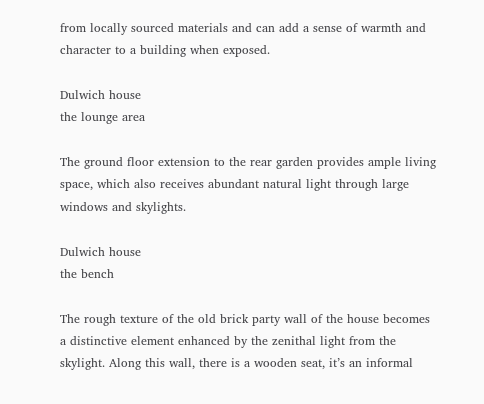from locally sourced materials and can add a sense of warmth and character to a building when exposed.

Dulwich house
the lounge area

The ground floor extension to the rear garden provides ample living space, which also receives abundant natural light through large windows and skylights.

Dulwich house
the bench

The rough texture of the old brick party wall of the house becomes a distinctive element enhanced by the zenithal light from the skylight. Along this wall, there is a wooden seat, it’s an informal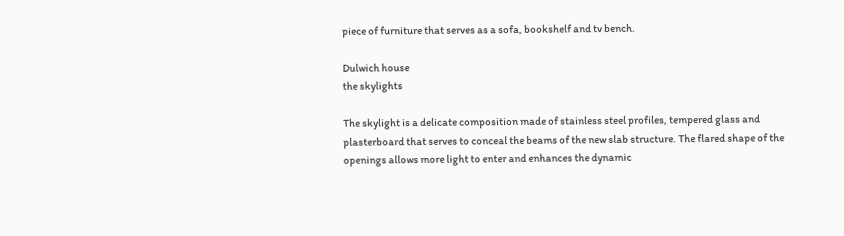piece of furniture that serves as a sofa, bookshelf and tv bench.

Dulwich house
the skylights

The skylight is a delicate composition made of stainless steel profiles, tempered glass and plasterboard that serves to conceal the beams of the new slab structure. The flared shape of the openings allows more light to enter and enhances the dynamic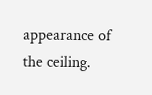appearance of the ceiling.